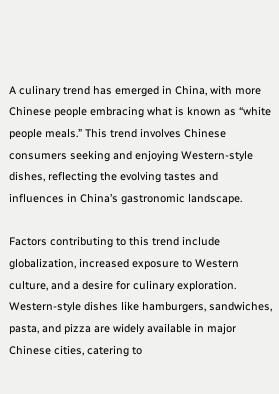A culinary trend has emerged in China, with more Chinese people embracing what is known as “white people meals.” This trend involves Chinese consumers seeking and enjoying Western-style dishes, reflecting the evolving tastes and influences in China’s gastronomic landscape.

Factors contributing to this trend include globalization, increased exposure to Western culture, and a desire for culinary exploration. Western-style dishes like hamburgers, sandwiches, pasta, and pizza are widely available in major Chinese cities, catering to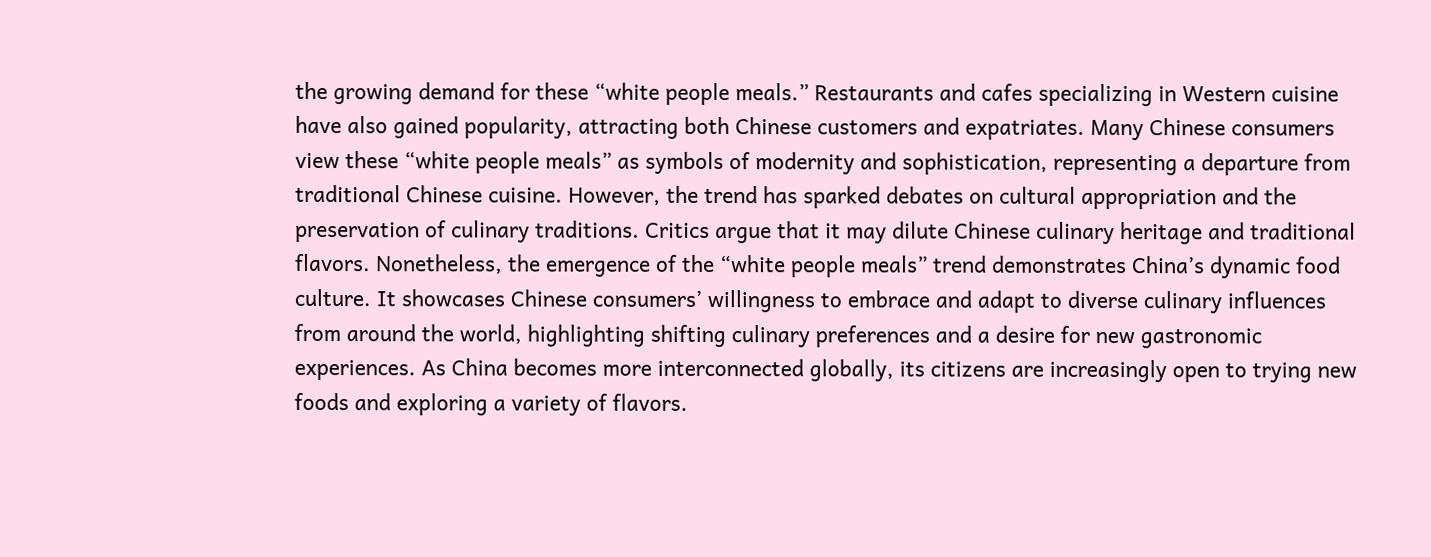the growing demand for these “white people meals.” Restaurants and cafes specializing in Western cuisine have also gained popularity, attracting both Chinese customers and expatriates. Many Chinese consumers view these “white people meals” as symbols of modernity and sophistication, representing a departure from traditional Chinese cuisine. However, the trend has sparked debates on cultural appropriation and the preservation of culinary traditions. Critics argue that it may dilute Chinese culinary heritage and traditional flavors. Nonetheless, the emergence of the “white people meals” trend demonstrates China’s dynamic food culture. It showcases Chinese consumers’ willingness to embrace and adapt to diverse culinary influences from around the world, highlighting shifting culinary preferences and a desire for new gastronomic experiences. As China becomes more interconnected globally, its citizens are increasingly open to trying new foods and exploring a variety of flavors.